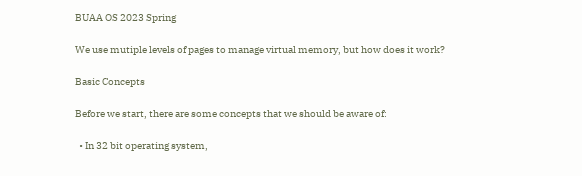BUAA OS 2023 Spring

We use mutiple levels of pages to manage virtual memory, but how does it work?

Basic Concepts

Before we start, there are some concepts that we should be aware of:

  • In 32 bit operating system,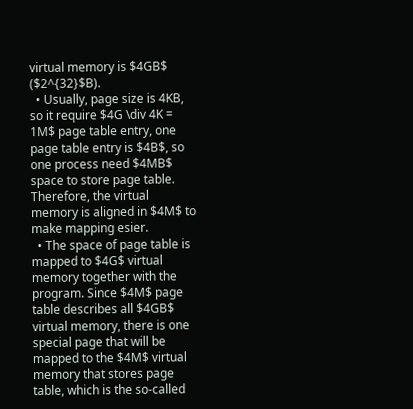virtual memory is $4GB$ ($2^{32}$B).
  • Usually, page size is 4KB, so it require $4G \div 4K = 1M$ page table entry, one page table entry is $4B$, so one process need $4MB$ space to store page table. Therefore, the virtual memory is aligned in $4M$ to make mapping esier.
  • The space of page table is mapped to $4G$ virtual memory together with the program. Since $4M$ page table describes all $4GB$ virtual memory, there is one special page that will be mapped to the $4M$ virtual memory that stores page table, which is the so-called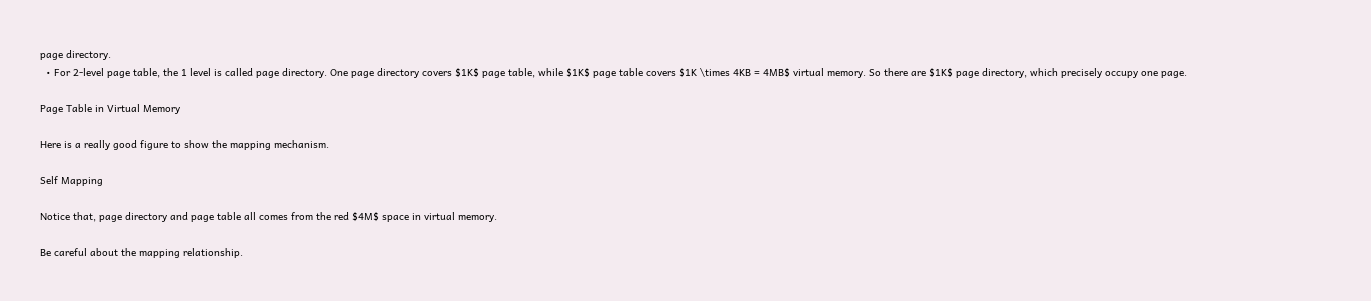page directory.
  • For 2-level page table, the 1 level is called page directory. One page directory covers $1K$ page table, while $1K$ page table covers $1K \times 4KB = 4MB$ virtual memory. So there are $1K$ page directory, which precisely occupy one page.

Page Table in Virtual Memory

Here is a really good figure to show the mapping mechanism.

Self Mapping

Notice that, page directory and page table all comes from the red $4M$ space in virtual memory.

Be careful about the mapping relationship.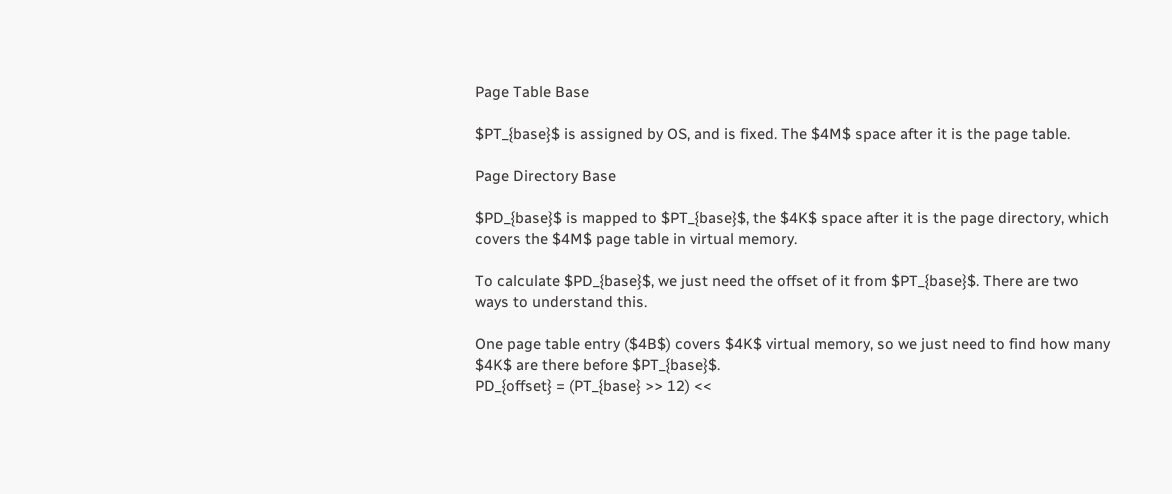Page Table Base

$PT_{base}$ is assigned by OS, and is fixed. The $4M$ space after it is the page table.

Page Directory Base

$PD_{base}$ is mapped to $PT_{base}$, the $4K$ space after it is the page directory, which covers the $4M$ page table in virtual memory.

To calculate $PD_{base}$, we just need the offset of it from $PT_{base}$. There are two ways to understand this.

One page table entry ($4B$) covers $4K$ virtual memory, so we just need to find how many $4K$ are there before $PT_{base}$.
PD_{offset} = (PT_{base} >> 12) <<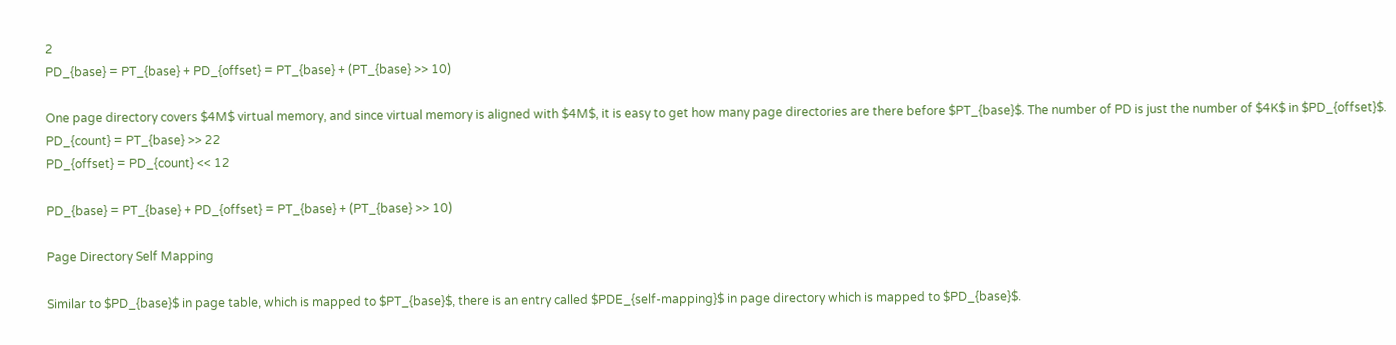2
PD_{base} = PT_{base} + PD_{offset} = PT_{base} + (PT_{base} >> 10)

One page directory covers $4M$ virtual memory, and since virtual memory is aligned with $4M$, it is easy to get how many page directories are there before $PT_{base}$. The number of PD is just the number of $4K$ in $PD_{offset}$.
PD_{count} = PT_{base} >> 22
PD_{offset} = PD_{count} << 12

PD_{base} = PT_{base} + PD_{offset} = PT_{base} + (PT_{base} >> 10)

Page Directory Self Mapping

Similar to $PD_{base}$ in page table, which is mapped to $PT_{base}$, there is an entry called $PDE_{self-mapping}$ in page directory which is mapped to $PD_{base}$.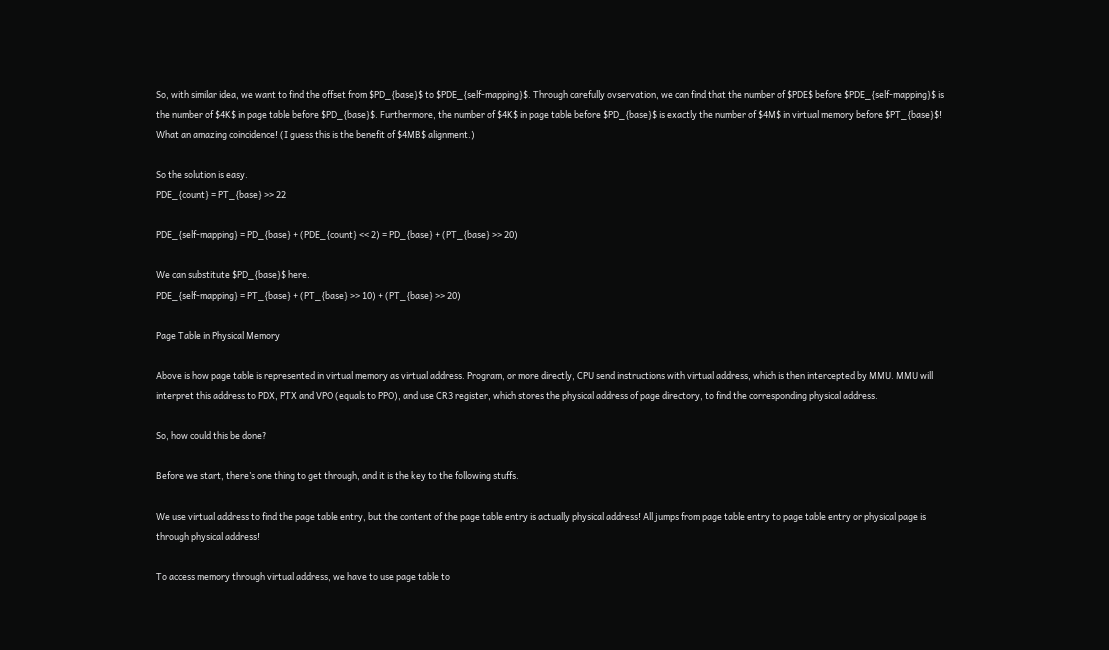So, with similar idea, we want to find the offset from $PD_{base}$ to $PDE_{self-mapping}$. Through carefully ovservation, we can find that the number of $PDE$ before $PDE_{self-mapping}$ is the number of $4K$ in page table before $PD_{base}$. Furthermore, the number of $4K$ in page table before $PD_{base}$ is exactly the number of $4M$ in virtual memory before $PT_{base}$! What an amazing coincidence! (I guess this is the benefit of $4MB$ alignment.)

So the solution is easy.
PDE_{count} = PT_{base} >> 22

PDE_{self-mapping} = PD_{base} + (PDE_{count} << 2) = PD_{base} + (PT_{base} >> 20)

We can substitute $PD_{base}$ here.
PDE_{self-mapping} = PT_{base} + (PT_{base} >> 10) + (PT_{base} >> 20)

Page Table in Physical Memory

Above is how page table is represented in virtual memory as virtual address. Program, or more directly, CPU send instructions with virtual address, which is then intercepted by MMU. MMU will interpret this address to PDX, PTX and VPO (equals to PPO), and use CR3 register, which stores the physical address of page directory, to find the corresponding physical address.

So, how could this be done?

Before we start, there’s one thing to get through, and it is the key to the following stuffs.

We use virtual address to find the page table entry, but the content of the page table entry is actually physical address! All jumps from page table entry to page table entry or physical page is through physical address!

To access memory through virtual address, we have to use page table to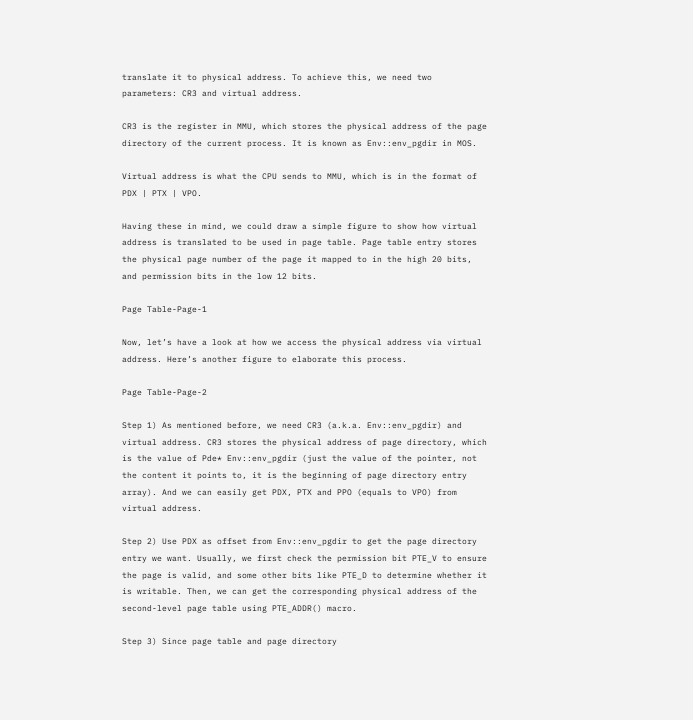translate it to physical address. To achieve this, we need two parameters: CR3 and virtual address.

CR3 is the register in MMU, which stores the physical address of the page directory of the current process. It is known as Env::env_pgdir in MOS.

Virtual address is what the CPU sends to MMU, which is in the format of PDX | PTX | VPO.

Having these in mind, we could draw a simple figure to show how virtual address is translated to be used in page table. Page table entry stores the physical page number of the page it mapped to in the high 20 bits, and permission bits in the low 12 bits.

Page Table-Page-1

Now, let’s have a look at how we access the physical address via virtual address. Here’s another figure to elaborate this process.

Page Table-Page-2

Step 1) As mentioned before, we need CR3 (a.k.a. Env::env_pgdir) and virtual address. CR3 stores the physical address of page directory, which is the value of Pde* Env::env_pgdir (just the value of the pointer, not the content it points to, it is the beginning of page directory entry array). And we can easily get PDX, PTX and PPO (equals to VPO) from virtual address.

Step 2) Use PDX as offset from Env::env_pgdir to get the page directory entry we want. Usually, we first check the permission bit PTE_V to ensure the page is valid, and some other bits like PTE_D to determine whether it is writable. Then, we can get the corresponding physical address of the second-level page table using PTE_ADDR() macro.

Step 3) Since page table and page directory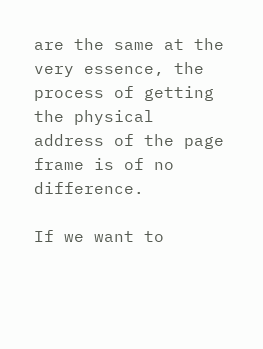are the same at the very essence, the process of getting the physical address of the page frame is of no difference.

If we want to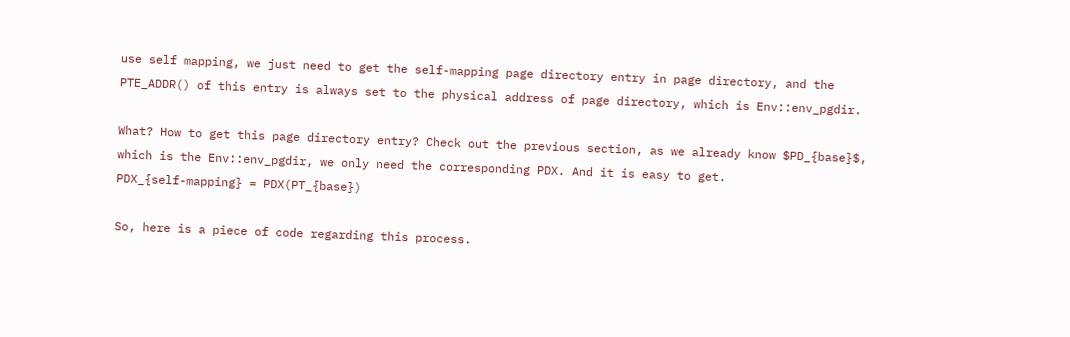use self mapping, we just need to get the self-mapping page directory entry in page directory, and the PTE_ADDR() of this entry is always set to the physical address of page directory, which is Env::env_pgdir.

What? How to get this page directory entry? Check out the previous section, as we already know $PD_{base}$, which is the Env::env_pgdir, we only need the corresponding PDX. And it is easy to get.
PDX_{self-mapping} = PDX(PT_{base})

So, here is a piece of code regarding this process.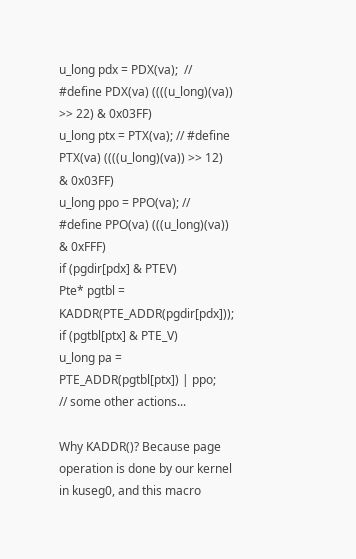u_long pdx = PDX(va);  // #define PDX(va) ((((u_long)(va)) >> 22) & 0x03FF)
u_long ptx = PTX(va); // #define PTX(va) ((((u_long)(va)) >> 12) & 0x03FF)
u_long ppo = PPO(va); // #define PPO(va) (((u_long)(va)) & 0xFFF)
if (pgdir[pdx] & PTEV)
Pte* pgtbl = KADDR(PTE_ADDR(pgdir[pdx]));
if (pgtbl[ptx] & PTE_V)
u_long pa = PTE_ADDR(pgtbl[ptx]) | ppo;
// some other actions...

Why KADDR()? Because page operation is done by our kernel in kuseg0, and this macro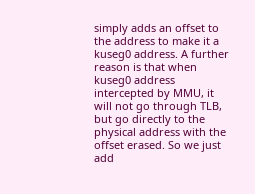simply adds an offset to the address to make it a kuseg0 address. A further reason is that when kuseg0 address intercepted by MMU, it will not go through TLB, but go directly to the physical address with the offset erased. So we just add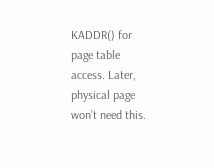KADDR() for page table access. Later, physical page won’t need this.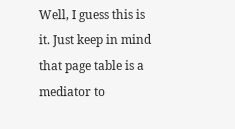Well, I guess this is it. Just keep in mind that page table is a mediator to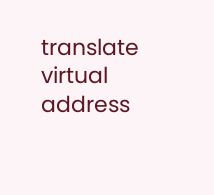translate virtual address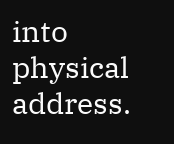into physical address.